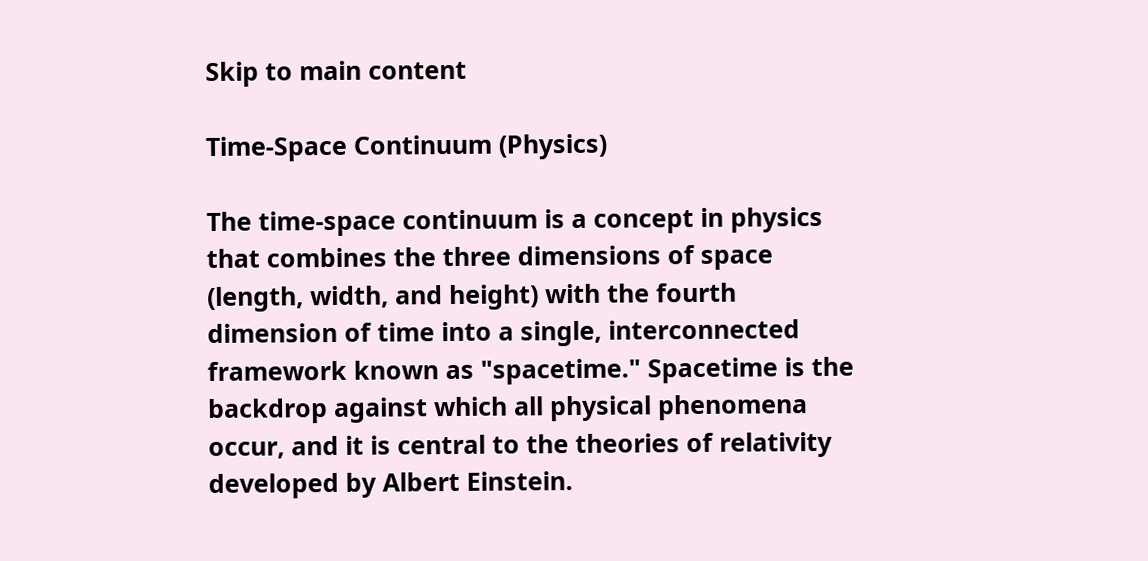Skip to main content

Time-Space Continuum (Physics)

The time-space continuum is a concept in physics that combines the three dimensions of space (length, width, and height) with the fourth dimension of time into a single, interconnected framework known as "spacetime." Spacetime is the backdrop against which all physical phenomena occur, and it is central to the theories of relativity developed by Albert Einstein.